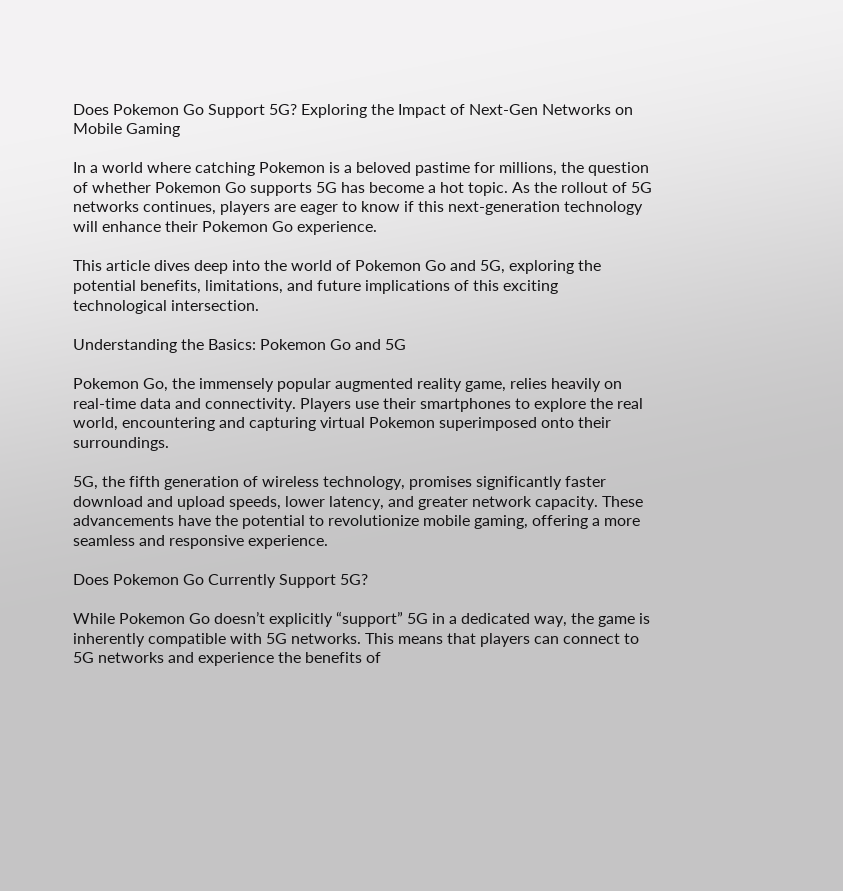Does Pokemon Go Support 5G? Exploring the Impact of Next-Gen Networks on Mobile Gaming

In a world where catching Pokemon is a beloved pastime for millions, the question of whether Pokemon Go supports 5G has become a hot topic. As the rollout of 5G networks continues, players are eager to know if this next-generation technology will enhance their Pokemon Go experience.

This article dives deep into the world of Pokemon Go and 5G, exploring the potential benefits, limitations, and future implications of this exciting technological intersection.

Understanding the Basics: Pokemon Go and 5G

Pokemon Go, the immensely popular augmented reality game, relies heavily on real-time data and connectivity. Players use their smartphones to explore the real world, encountering and capturing virtual Pokemon superimposed onto their surroundings.

5G, the fifth generation of wireless technology, promises significantly faster download and upload speeds, lower latency, and greater network capacity. These advancements have the potential to revolutionize mobile gaming, offering a more seamless and responsive experience.

Does Pokemon Go Currently Support 5G?

While Pokemon Go doesn’t explicitly “support” 5G in a dedicated way, the game is inherently compatible with 5G networks. This means that players can connect to 5G networks and experience the benefits of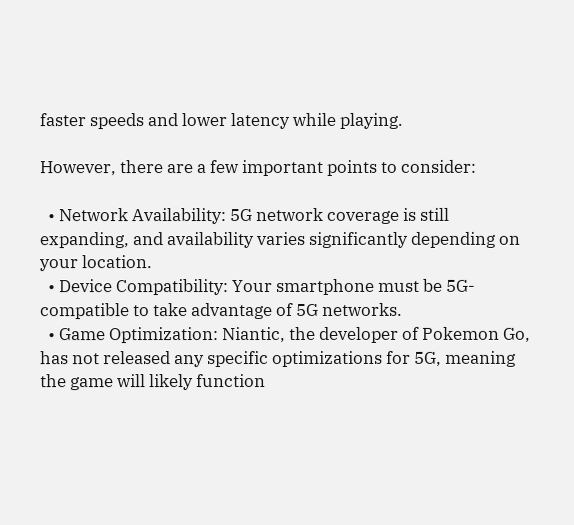faster speeds and lower latency while playing.

However, there are a few important points to consider:

  • Network Availability: 5G network coverage is still expanding, and availability varies significantly depending on your location.
  • Device Compatibility: Your smartphone must be 5G-compatible to take advantage of 5G networks.
  • Game Optimization: Niantic, the developer of Pokemon Go, has not released any specific optimizations for 5G, meaning the game will likely function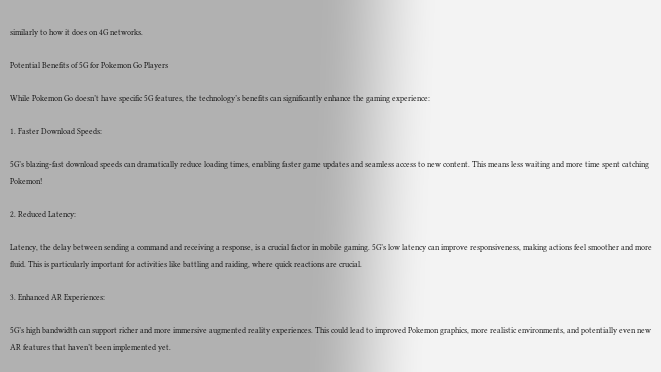similarly to how it does on 4G networks.

Potential Benefits of 5G for Pokemon Go Players

While Pokemon Go doesn’t have specific 5G features, the technology’s benefits can significantly enhance the gaming experience:

1. Faster Download Speeds:

5G’s blazing-fast download speeds can dramatically reduce loading times, enabling faster game updates and seamless access to new content. This means less waiting and more time spent catching Pokemon!

2. Reduced Latency:

Latency, the delay between sending a command and receiving a response, is a crucial factor in mobile gaming. 5G’s low latency can improve responsiveness, making actions feel smoother and more fluid. This is particularly important for activities like battling and raiding, where quick reactions are crucial.

3. Enhanced AR Experiences:

5G’s high bandwidth can support richer and more immersive augmented reality experiences. This could lead to improved Pokemon graphics, more realistic environments, and potentially even new AR features that haven’t been implemented yet.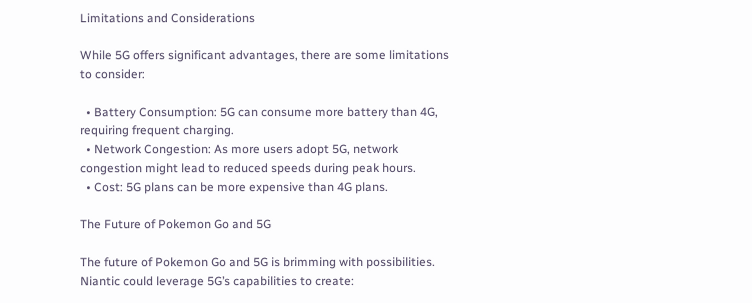Limitations and Considerations

While 5G offers significant advantages, there are some limitations to consider:

  • Battery Consumption: 5G can consume more battery than 4G, requiring frequent charging.
  • Network Congestion: As more users adopt 5G, network congestion might lead to reduced speeds during peak hours.
  • Cost: 5G plans can be more expensive than 4G plans.

The Future of Pokemon Go and 5G

The future of Pokemon Go and 5G is brimming with possibilities. Niantic could leverage 5G’s capabilities to create: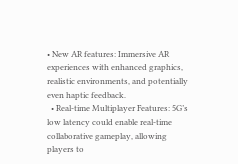• New AR features: Immersive AR experiences with enhanced graphics, realistic environments, and potentially even haptic feedback.
  • Real-time Multiplayer Features: 5G’s low latency could enable real-time collaborative gameplay, allowing players to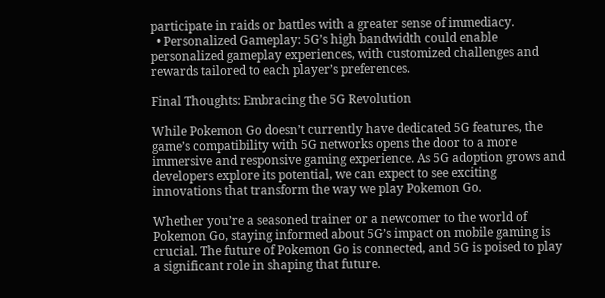participate in raids or battles with a greater sense of immediacy.
  • Personalized Gameplay: 5G’s high bandwidth could enable personalized gameplay experiences, with customized challenges and rewards tailored to each player’s preferences.

Final Thoughts: Embracing the 5G Revolution

While Pokemon Go doesn’t currently have dedicated 5G features, the game’s compatibility with 5G networks opens the door to a more immersive and responsive gaming experience. As 5G adoption grows and developers explore its potential, we can expect to see exciting innovations that transform the way we play Pokemon Go.

Whether you’re a seasoned trainer or a newcomer to the world of Pokemon Go, staying informed about 5G’s impact on mobile gaming is crucial. The future of Pokemon Go is connected, and 5G is poised to play a significant role in shaping that future.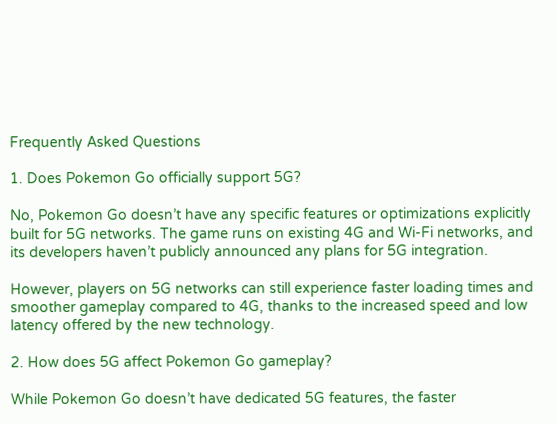Frequently Asked Questions

1. Does Pokemon Go officially support 5G?

No, Pokemon Go doesn’t have any specific features or optimizations explicitly built for 5G networks. The game runs on existing 4G and Wi-Fi networks, and its developers haven’t publicly announced any plans for 5G integration.

However, players on 5G networks can still experience faster loading times and smoother gameplay compared to 4G, thanks to the increased speed and low latency offered by the new technology.

2. How does 5G affect Pokemon Go gameplay?

While Pokemon Go doesn’t have dedicated 5G features, the faster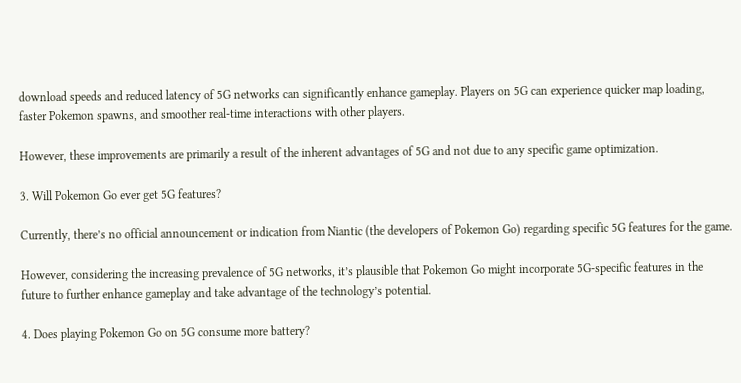download speeds and reduced latency of 5G networks can significantly enhance gameplay. Players on 5G can experience quicker map loading, faster Pokemon spawns, and smoother real-time interactions with other players.

However, these improvements are primarily a result of the inherent advantages of 5G and not due to any specific game optimization.

3. Will Pokemon Go ever get 5G features?

Currently, there’s no official announcement or indication from Niantic (the developers of Pokemon Go) regarding specific 5G features for the game.

However, considering the increasing prevalence of 5G networks, it’s plausible that Pokemon Go might incorporate 5G-specific features in the future to further enhance gameplay and take advantage of the technology’s potential.

4. Does playing Pokemon Go on 5G consume more battery?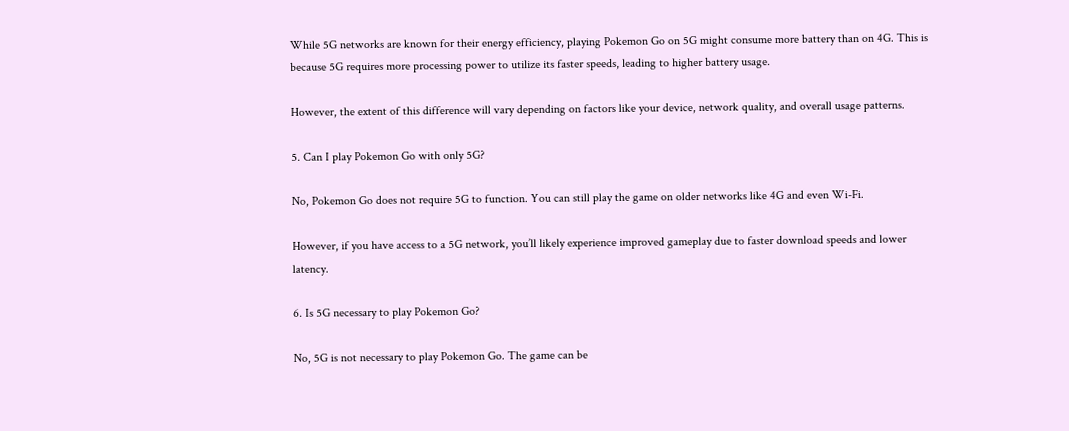While 5G networks are known for their energy efficiency, playing Pokemon Go on 5G might consume more battery than on 4G. This is because 5G requires more processing power to utilize its faster speeds, leading to higher battery usage.

However, the extent of this difference will vary depending on factors like your device, network quality, and overall usage patterns.

5. Can I play Pokemon Go with only 5G?

No, Pokemon Go does not require 5G to function. You can still play the game on older networks like 4G and even Wi-Fi.

However, if you have access to a 5G network, you’ll likely experience improved gameplay due to faster download speeds and lower latency.

6. Is 5G necessary to play Pokemon Go?

No, 5G is not necessary to play Pokemon Go. The game can be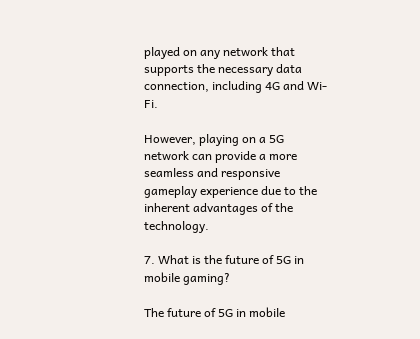played on any network that supports the necessary data connection, including 4G and Wi-Fi.

However, playing on a 5G network can provide a more seamless and responsive gameplay experience due to the inherent advantages of the technology.

7. What is the future of 5G in mobile gaming?

The future of 5G in mobile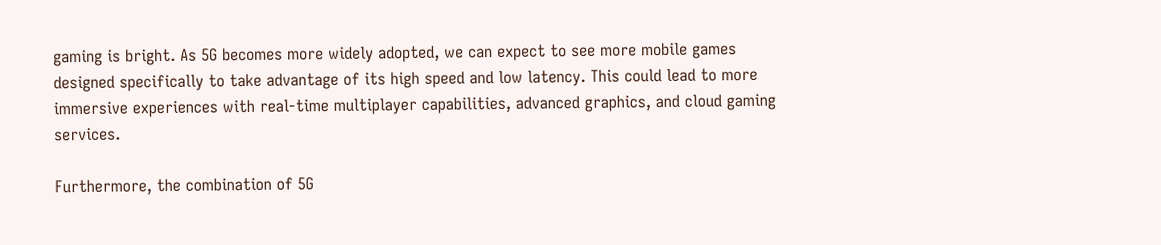gaming is bright. As 5G becomes more widely adopted, we can expect to see more mobile games designed specifically to take advantage of its high speed and low latency. This could lead to more immersive experiences with real-time multiplayer capabilities, advanced graphics, and cloud gaming services.

Furthermore, the combination of 5G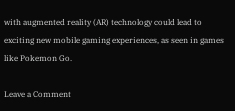with augmented reality (AR) technology could lead to exciting new mobile gaming experiences, as seen in games like Pokemon Go.

Leave a Comment